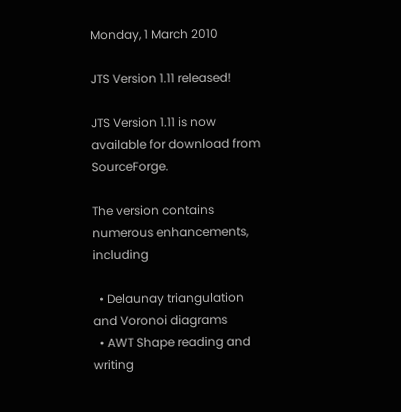Monday, 1 March 2010

JTS Version 1.11 released!

JTS Version 1.11 is now available for download from SourceForge.

The version contains numerous enhancements, including

  • Delaunay triangulation and Voronoi diagrams
  • AWT Shape reading and writing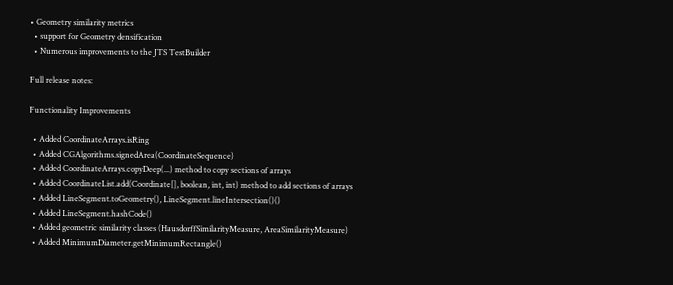• Geometry similarity metrics
  • support for Geometry densification
  • Numerous improvements to the JTS TestBuilder

Full release notes:

Functionality Improvements

  • Added CoordinateArrays.isRing
  • Added CGAlgorithms.signedArea(CoordinateSequence)
  • Added CoordinateArrays.copyDeep(...) method to copy sections of arrays
  • Added CoordinateList.add(Coordinate[], boolean, int, int) method to add sections of arrays
  • Added LineSegment.toGeometry(), LineSegment.lineIntersection()()
  • Added LineSegment.hashCode()
  • Added geometric similarity classes (HausdorffSimilarityMeasure, AreaSimilarityMeasure)
  • Added MinimumDiameter.getMinimumRectangle()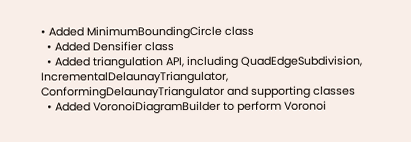• Added MinimumBoundingCircle class
  • Added Densifier class
  • Added triangulation API, including QuadEdgeSubdivision, IncrementalDelaunayTriangulator, ConformingDelaunayTriangulator and supporting classes
  • Added VoronoiDiagramBuilder to perform Voronoi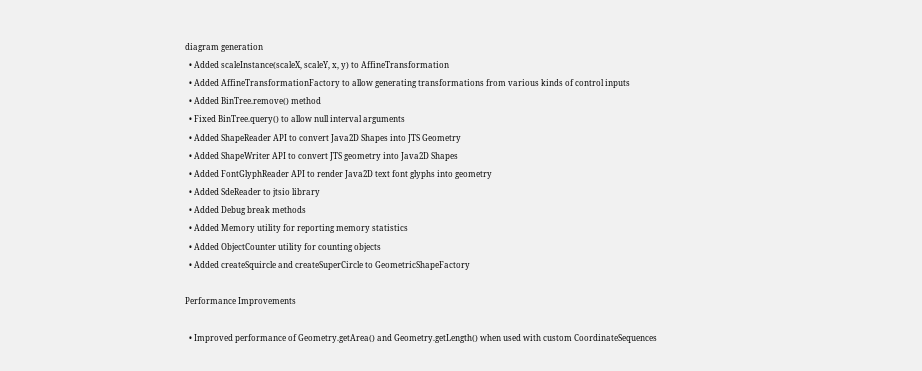diagram generation
  • Added scaleInstance(scaleX, scaleY, x, y) to AffineTransformation
  • Added AffineTransformationFactory to allow generating transformations from various kinds of control inputs
  • Added BinTree.remove() method
  • Fixed BinTree.query() to allow null interval arguments
  • Added ShapeReader API to convert Java2D Shapes into JTS Geometry
  • Added ShapeWriter API to convert JTS geometry into Java2D Shapes
  • Added FontGlyphReader API to render Java2D text font glyphs into geometry
  • Added SdeReader to jtsio library
  • Added Debug break methods
  • Added Memory utility for reporting memory statistics
  • Added ObjectCounter utility for counting objects
  • Added createSquircle and createSuperCircle to GeometricShapeFactory

Performance Improvements

  • Improved performance of Geometry.getArea() and Geometry.getLength() when used with custom CoordinateSequences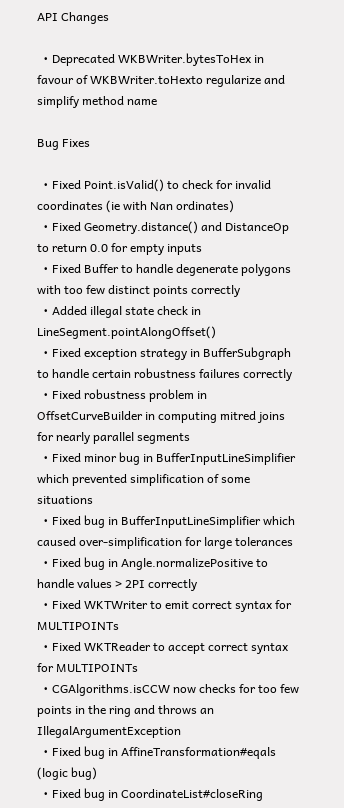API Changes

  • Deprecated WKBWriter.bytesToHex in favour of WKBWriter.toHexto regularize and simplify method name

Bug Fixes

  • Fixed Point.isValid() to check for invalid coordinates (ie with Nan ordinates)
  • Fixed Geometry.distance() and DistanceOp to return 0.0 for empty inputs
  • Fixed Buffer to handle degenerate polygons with too few distinct points correctly
  • Added illegal state check in LineSegment.pointAlongOffset()
  • Fixed exception strategy in BufferSubgraph to handle certain robustness failures correctly
  • Fixed robustness problem in OffsetCurveBuilder in computing mitred joins for nearly parallel segments
  • Fixed minor bug in BufferInputLineSimplifier which prevented simplification of some situations
  • Fixed bug in BufferInputLineSimplifier which caused over-simplification for large tolerances
  • Fixed bug in Angle.normalizePositive to handle values > 2PI correctly
  • Fixed WKTWriter to emit correct syntax for MULTIPOINTs
  • Fixed WKTReader to accept correct syntax for MULTIPOINTs
  • CGAlgorithms.isCCW now checks for too few points in the ring and throws an IllegalArgumentException
  • Fixed bug in AffineTransformation#eqals (logic bug)
  • Fixed bug in CoordinateList#closeRing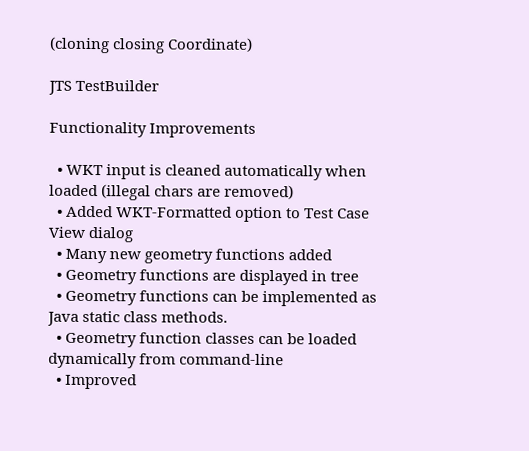(cloning closing Coordinate)

JTS TestBuilder

Functionality Improvements

  • WKT input is cleaned automatically when loaded (illegal chars are removed)
  • Added WKT-Formatted option to Test Case View dialog
  • Many new geometry functions added
  • Geometry functions are displayed in tree
  • Geometry functions can be implemented as Java static class methods.
  • Geometry function classes can be loaded dynamically from command-line
  • Improved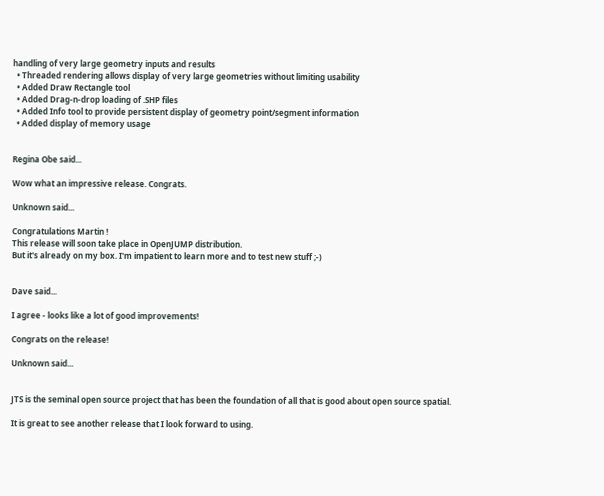handling of very large geometry inputs and results
  • Threaded rendering allows display of very large geometries without limiting usability
  • Added Draw Rectangle tool
  • Added Drag-n-drop loading of .SHP files
  • Added Info tool to provide persistent display of geometry point/segment information
  • Added display of memory usage


Regina Obe said...

Wow what an impressive release. Congrats.

Unknown said...

Congratulations Martin !
This release will soon take place in OpenJUMP distribution.
But it's already on my box. I'm impatient to learn more and to test new stuff ;-)


Dave said...

I agree - looks like a lot of good improvements!

Congrats on the release!

Unknown said...


JTS is the seminal open source project that has been the foundation of all that is good about open source spatial.

It is great to see another release that I look forward to using.